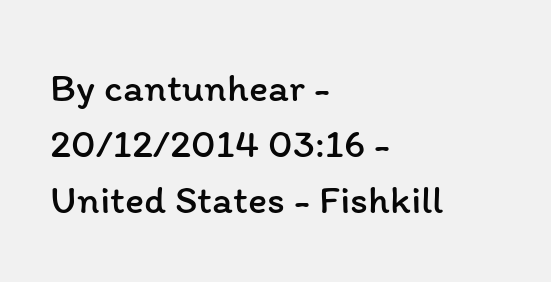By cantunhear - 20/12/2014 03:16 - United States - Fishkill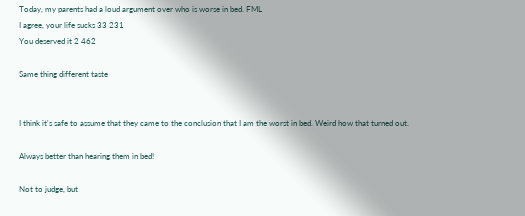Today, my parents had a loud argument over who is worse in bed. FML
I agree, your life sucks 33 231
You deserved it 2 462

Same thing different taste


I think it's safe to assume that they came to the conclusion that I am the worst in bed. Weird how that turned out.

Always better than hearing them in bed!

Not to judge, but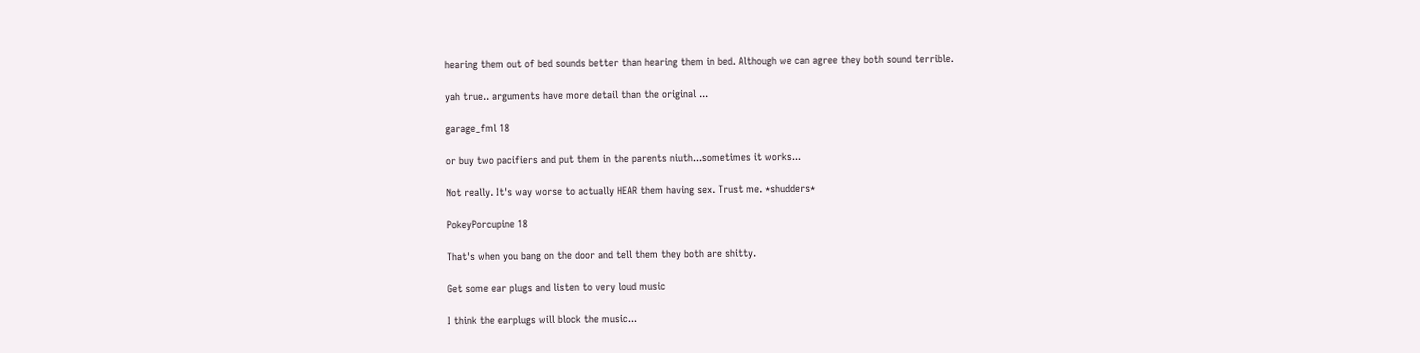hearing them out of bed sounds better than hearing them in bed. Although we can agree they both sound terrible.

yah true.. arguments have more detail than the original ...

garage_fml 18

or buy two pacifiers and put them in the parents niuth...sometimes it works...

Not really. It's way worse to actually HEAR them having sex. Trust me. *shudders*

PokeyPorcupine 18

That's when you bang on the door and tell them they both are shitty.

Get some ear plugs and listen to very loud music

I think the earplugs will block the music...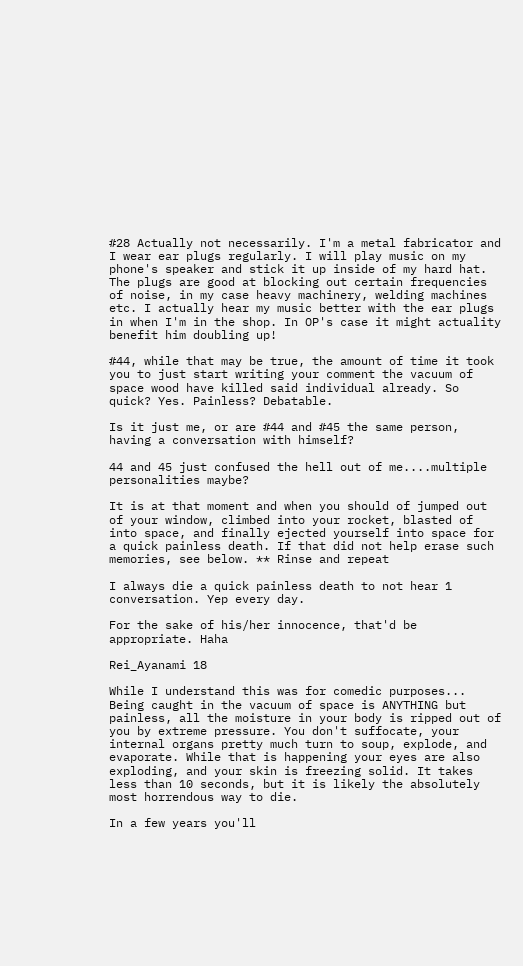#28 Actually not necessarily. I'm a metal fabricator and I wear ear plugs regularly. I will play music on my phone's speaker and stick it up inside of my hard hat. The plugs are good at blocking out certain frequencies of noise, in my case heavy machinery, welding machines etc. I actually hear my music better with the ear plugs in when I'm in the shop. In OP's case it might actuality benefit him doubling up!

#44, while that may be true, the amount of time it took you to just start writing your comment the vacuum of space wood have killed said individual already. So quick? Yes. Painless? Debatable.

Is it just me, or are #44 and #45 the same person, having a conversation with himself?

44 and 45 just confused the hell out of me....multiple personalities maybe?

It is at that moment and when you should of jumped out of your window, climbed into your rocket, blasted of into space, and finally ejected yourself into space for a quick painless death. If that did not help erase such memories, see below. ** Rinse and repeat

I always die a quick painless death to not hear 1 conversation. Yep every day.

For the sake of his/her innocence, that'd be appropriate. Haha

Rei_Ayanami 18

While I understand this was for comedic purposes... Being caught in the vacuum of space is ANYTHING but painless, all the moisture in your body is ripped out of you by extreme pressure. You don't suffocate, your internal organs pretty much turn to soup, explode, and evaporate. While that is happening your eyes are also exploding, and your skin is freezing solid. It takes less than 10 seconds, but it is likely the absolutely most horrendous way to die.

In a few years you'll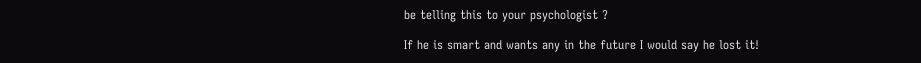be telling this to your psychologist ?

If he is smart and wants any in the future I would say he lost it!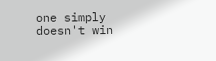one simply doesn't win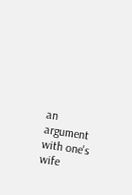an argument with one's wife